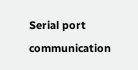Serial port communication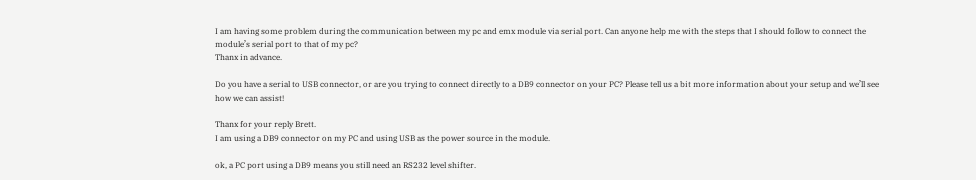I am having some problem during the communication between my pc and emx module via serial port. Can anyone help me with the steps that I should follow to connect the module’s serial port to that of my pc?
Thanx in advance.

Do you have a serial to USB connector, or are you trying to connect directly to a DB9 connector on your PC? Please tell us a bit more information about your setup and we’ll see how we can assist!

Thanx for your reply Brett.
I am using a DB9 connector on my PC and using USB as the power source in the module.

ok, a PC port using a DB9 means you still need an RS232 level shifter.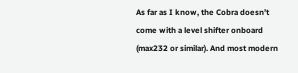As far as I know, the Cobra doesn’t come with a level shifter onboard (max232 or similar). And most modern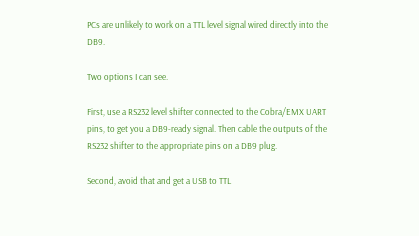PCs are unlikely to work on a TTL level signal wired directly into the DB9.

Two options I can see.

First, use a RS232 level shifter connected to the Cobra/EMX UART pins, to get you a DB9-ready signal. Then cable the outputs of the RS232 shifter to the appropriate pins on a DB9 plug.

Second, avoid that and get a USB to TTL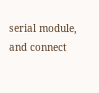serial module, and connect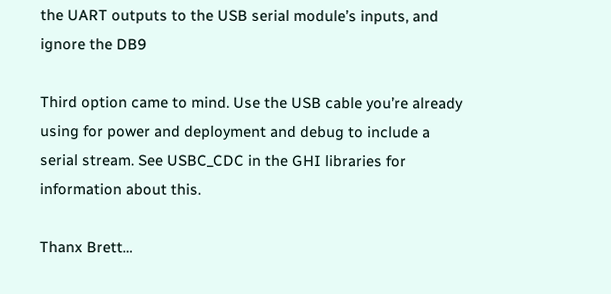the UART outputs to the USB serial module’s inputs, and ignore the DB9

Third option came to mind. Use the USB cable you’re already using for power and deployment and debug to include a serial stream. See USBC_CDC in the GHI libraries for information about this.

Thanx Brett…